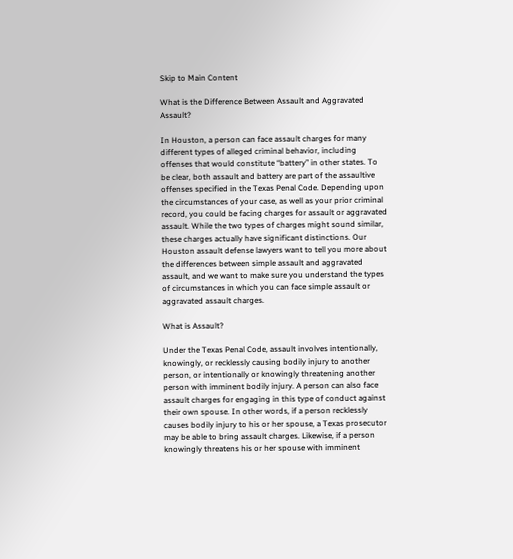Skip to Main Content

What is the Difference Between Assault and Aggravated Assault?

In Houston, a person can face assault charges for many different types of alleged criminal behavior, including offenses that would constitute “battery” in other states. To be clear, both assault and battery are part of the assaultive offenses specified in the Texas Penal Code. Depending upon the circumstances of your case, as well as your prior criminal record, you could be facing charges for assault or aggravated assault. While the two types of charges might sound similar, these charges actually have significant distinctions. Our Houston assault defense lawyers want to tell you more about the differences between simple assault and aggravated assault, and we want to make sure you understand the types of circumstances in which you can face simple assault or aggravated assault charges.

What is Assault?

Under the Texas Penal Code, assault involves intentionally, knowingly, or recklessly causing bodily injury to another person, or intentionally or knowingly threatening another person with imminent bodily injury. A person can also face assault charges for engaging in this type of conduct against their own spouse. In other words, if a person recklessly causes bodily injury to his or her spouse, a Texas prosecutor may be able to bring assault charges. Likewise, if a person knowingly threatens his or her spouse with imminent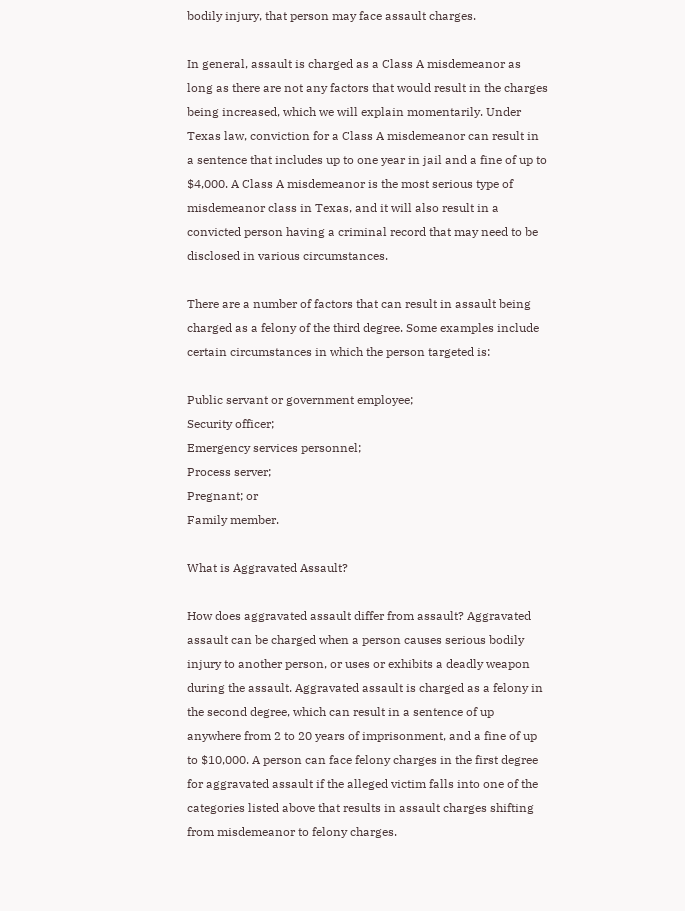bodily injury, that person may face assault charges.

In general, assault is charged as a Class A misdemeanor as long as there are not any factors that would result in the charges being increased, which we will explain momentarily. Under Texas law, conviction for a Class A misdemeanor can result in a sentence that includes up to one year in jail and a fine of up to $4,000. A Class A misdemeanor is the most serious type of misdemeanor class in Texas, and it will also result in a convicted person having a criminal record that may need to be disclosed in various circumstances.

There are a number of factors that can result in assault being charged as a felony of the third degree. Some examples include certain circumstances in which the person targeted is:

Public servant or government employee;
Security officer;
Emergency services personnel;
Process server;
Pregnant; or
Family member.

What is Aggravated Assault?

How does aggravated assault differ from assault? Aggravated assault can be charged when a person causes serious bodily injury to another person, or uses or exhibits a deadly weapon during the assault. Aggravated assault is charged as a felony in the second degree, which can result in a sentence of up anywhere from 2 to 20 years of imprisonment, and a fine of up to $10,000. A person can face felony charges in the first degree for aggravated assault if the alleged victim falls into one of the categories listed above that results in assault charges shifting from misdemeanor to felony charges.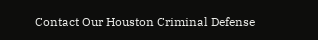Contact Our Houston Criminal Defense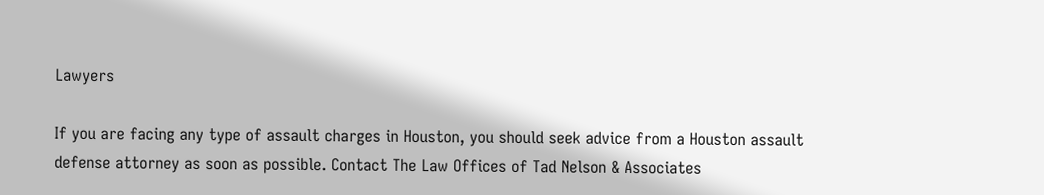Lawyers

If you are facing any type of assault charges in Houston, you should seek advice from a Houston assault defense attorney as soon as possible. Contact The Law Offices of Tad Nelson & Associates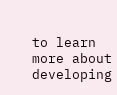to learn more about developing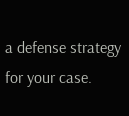a defense strategy for your case.